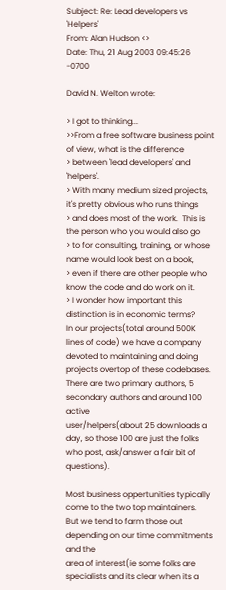Subject: Re: Lead developers vs 'Helpers'
From: Alan Hudson <>
Date: Thu, 21 Aug 2003 09:45:26 -0700

David N. Welton wrote:

> I got to thinking...
>>From a free software business point of view, what is the difference
> between 'lead developers' and 'helpers'.
> With many medium sized projects, it's pretty obvious who runs things
> and does most of the work.  This is the person who you would also go
> to for consulting, training, or whose name would look best on a book,
> even if there are other people who know the code and do work on it.
> I wonder how important this distinction is in economic terms?
In our projects(total around 500K lines of code) we have a company
devoted to maintaining and doing projects overtop of these codebases.
There are two primary authors, 5 secondary authors and around 100 active
user/helpers(about 25 downloads a day, so those 100 are just the folks
who post, ask/answer a fair bit of questions).

Most business oppertunities typically come to the two top maintainers.
But we tend to farm those out depending on our time commitments and the
area of interest(ie some folks are specialists and its clear when its a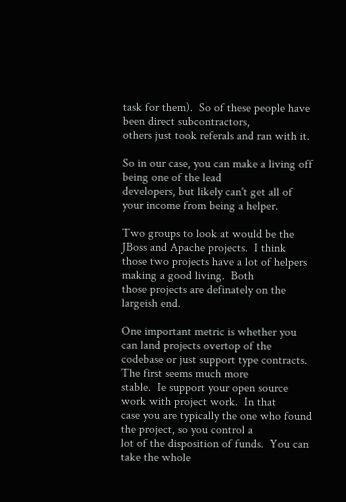task for them).  So of these people have been direct subcontractors,
others just took referals and ran with it.

So in our case, you can make a living off being one of the lead
developers, but likely can't get all of your income from being a helper.

Two groups to look at would be the JBoss and Apache projects.  I think
those two projects have a lot of helpers making a good living.  Both
those projects are definately on the largeish end.

One important metric is whether you can land projects overtop of the
codebase or just support type contracts.  The first seems much more
stable.  Ie support your open source work with project work.  In that
case you are typically the one who found the project, so you control a
lot of the disposition of funds.  You can take the whole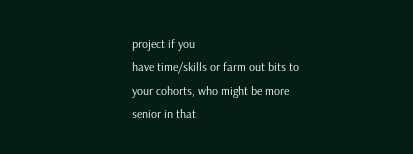project if you
have time/skills or farm out bits to your cohorts, who might be more
senior in that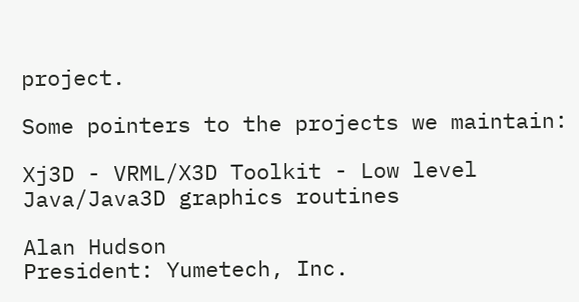project.

Some pointers to the projects we maintain:

Xj3D - VRML/X3D Toolkit - Low level Java/Java3D graphics routines

Alan Hudson
President: Yumetech, Inc.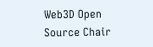Web3D Open Source Chair